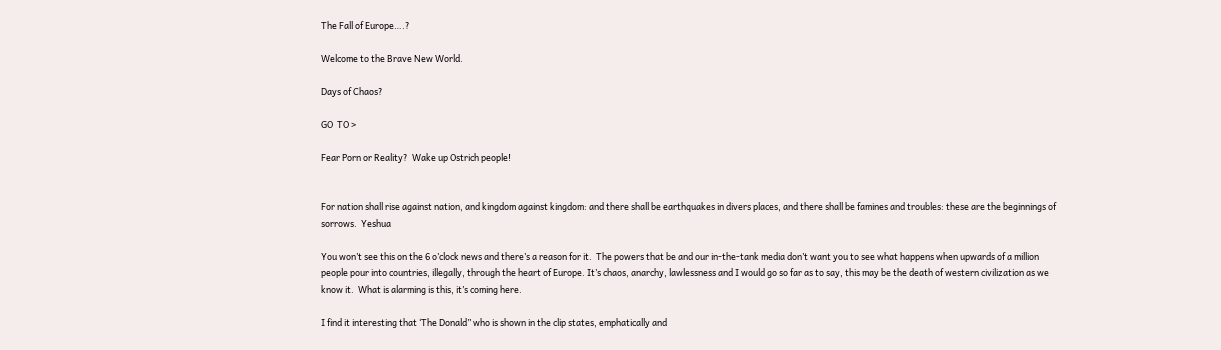The Fall of Europe….?

Welcome to the Brave New World.

Days of Chaos?

GO  TO >

Fear Porn or Reality?  Wake up Ostrich people!


For nation shall rise against nation, and kingdom against kingdom: and there shall be earthquakes in divers places, and there shall be famines and troubles: these are the beginnings of sorrows.  Yeshua

You won’t see this on the 6 o’clock news and there’s a reason for it.  The powers that be and our in-the-tank media don’t want you to see what happens when upwards of a million people pour into countries, illegally, through the heart of Europe. It’s chaos, anarchy, lawlessness and I would go so far as to say, this may be the death of western civilization as we know it.  What is alarming is this, it’s coming here.

I find it interesting that ‘The Donald” who is shown in the clip states, emphatically and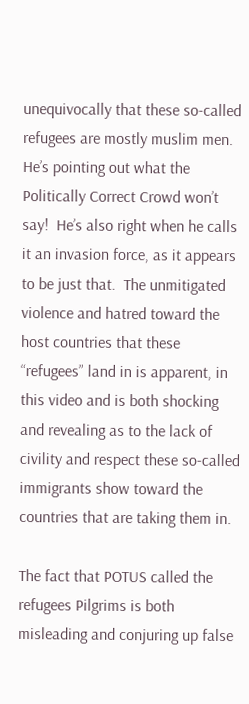unequivocally that these so-called refugees are mostly muslim men.  He’s pointing out what the Politically Correct Crowd won’t say!  He’s also right when he calls it an invasion force, as it appears to be just that.  The unmitigated violence and hatred toward the host countries that these “refugees” land in is apparent, in this video and is both shocking and revealing as to the lack of civility and respect these so-called immigrants show toward the countries that are taking them in.

The fact that POTUS called the refugees Pilgrims is both misleading and conjuring up false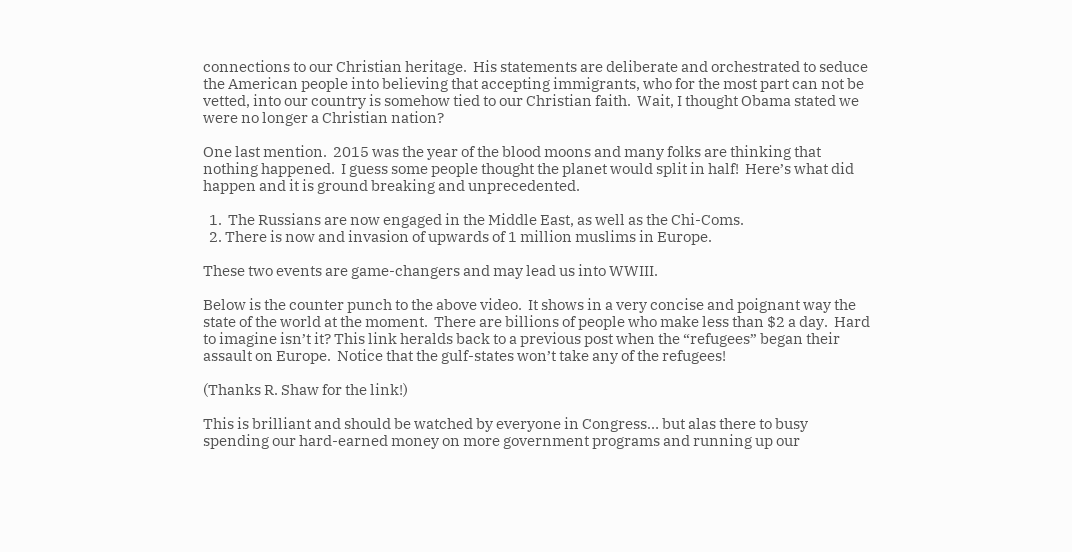connections to our Christian heritage.  His statements are deliberate and orchestrated to seduce the American people into believing that accepting immigrants, who for the most part can not be vetted, into our country is somehow tied to our Christian faith.  Wait, I thought Obama stated we were no longer a Christian nation?

One last mention.  2015 was the year of the blood moons and many folks are thinking that nothing happened.  I guess some people thought the planet would split in half!  Here’s what did happen and it is ground breaking and unprecedented.

  1.  The Russians are now engaged in the Middle East, as well as the Chi-Coms.
  2. There is now and invasion of upwards of 1 million muslims in Europe.

These two events are game-changers and may lead us into WWIII.

Below is the counter punch to the above video.  It shows in a very concise and poignant way the state of the world at the moment.  There are billions of people who make less than $2 a day.  Hard to imagine isn’t it? This link heralds back to a previous post when the “refugees” began their assault on Europe.  Notice that the gulf-states won’t take any of the refugees!

(Thanks R. Shaw for the link!)

This is brilliant and should be watched by everyone in Congress… but alas there to busy spending our hard-earned money on more government programs and running up our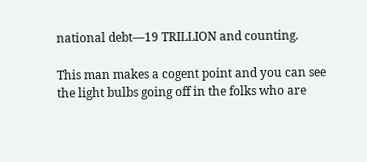national debt—19 TRILLION and counting.

This man makes a cogent point and you can see the light bulbs going off in the folks who are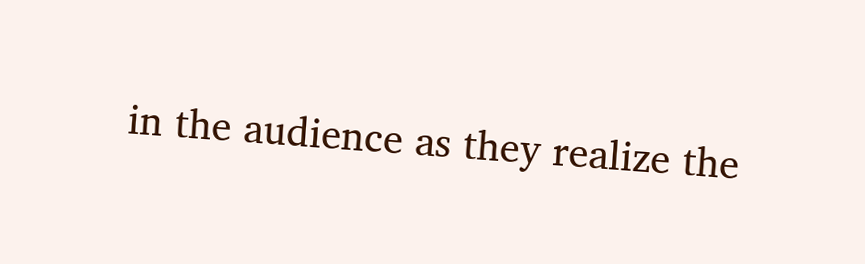in the audience as they realize the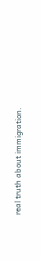real truth about immigration.